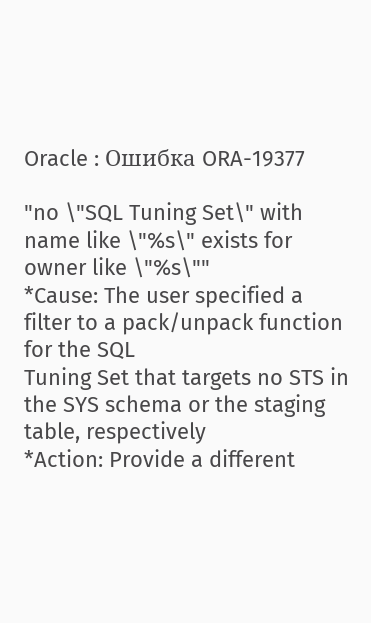Oracle : Ошибка ORA-19377

"no \"SQL Tuning Set\" with name like \"%s\" exists for owner like \"%s\""
*Cause: The user specified a filter to a pack/unpack function for the SQL
Tuning Set that targets no STS in the SYS schema or the staging
table, respectively
*Action: Provide a different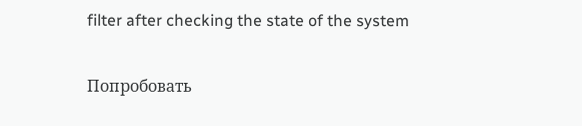filter after checking the state of the system

Попробовать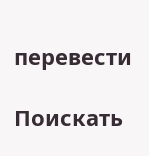перевести

Поискать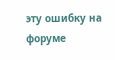эту ошибку на форуме